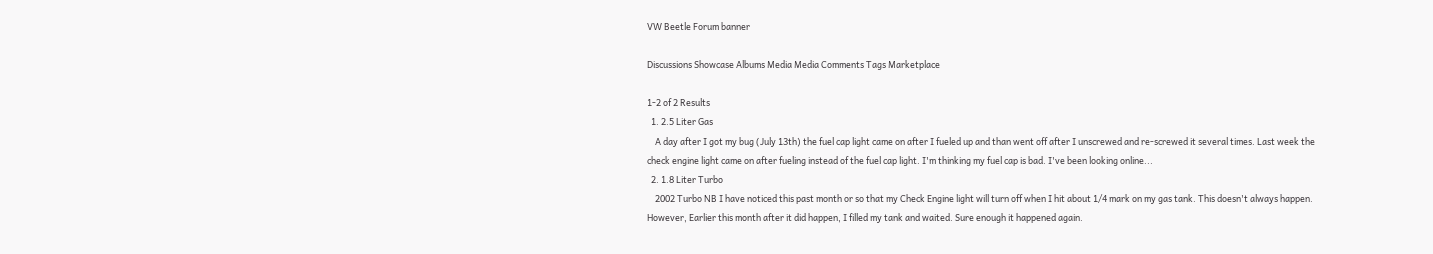VW Beetle Forum banner

Discussions Showcase Albums Media Media Comments Tags Marketplace

1-2 of 2 Results
  1. 2.5 Liter Gas
    A day after I got my bug (July 13th) the fuel cap light came on after I fueled up and than went off after I unscrewed and re-screwed it several times. Last week the check engine light came on after fueling instead of the fuel cap light. I'm thinking my fuel cap is bad. I've been looking online...
  2. 1.8 Liter Turbo
    2002 Turbo NB I have noticed this past month or so that my Check Engine light will turn off when I hit about 1/4 mark on my gas tank. This doesn't always happen. However, Earlier this month after it did happen, I filled my tank and waited. Sure enough it happened again.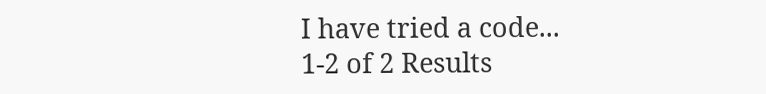I have tried a code...
1-2 of 2 Results